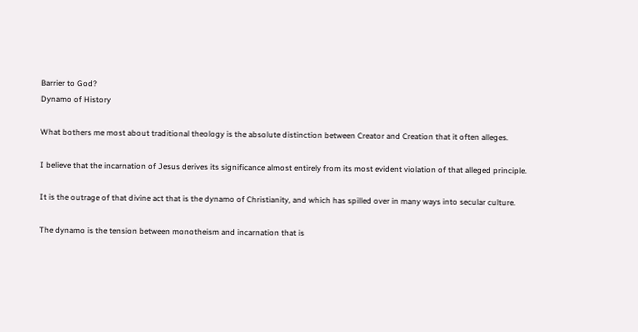Barrier to God?
Dynamo of History

What bothers me most about traditional theology is the absolute distinction between Creator and Creation that it often alleges.

I believe that the incarnation of Jesus derives its significance almost entirely from its most evident violation of that alleged principle.

It is the outrage of that divine act that is the dynamo of Christianity, and which has spilled over in many ways into secular culture.

The dynamo is the tension between monotheism and incarnation that is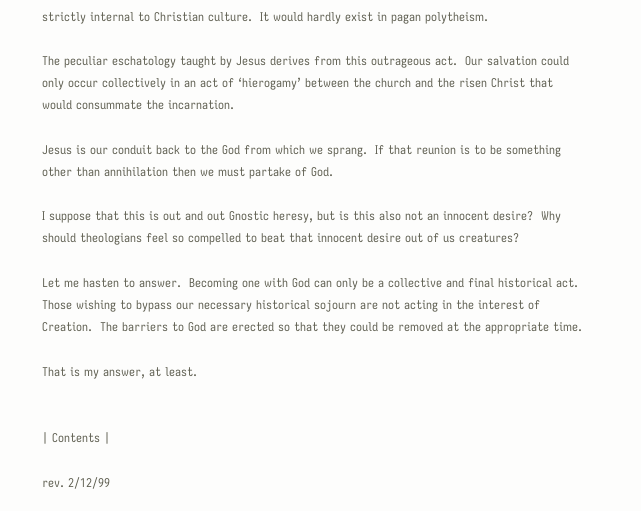strictly internal to Christian culture.  It would hardly exist in pagan polytheism.

The peculiar eschatology taught by Jesus derives from this outrageous act.  Our salvation could only occur collectively in an act of ‘hierogamy’ between the church and the risen Christ that would consummate the incarnation.

Jesus is our conduit back to the God from which we sprang.  If that reunion is to be something other than annihilation then we must partake of God.

I suppose that this is out and out Gnostic heresy, but is this also not an innocent desire?  Why should theologians feel so compelled to beat that innocent desire out of us creatures?

Let me hasten to answer.  Becoming one with God can only be a collective and final historical act.  Those wishing to bypass our necessary historical sojourn are not acting in the interest of Creation.  The barriers to God are erected so that they could be removed at the appropriate time.

That is my answer, at least.


| Contents |

rev. 2/12/99